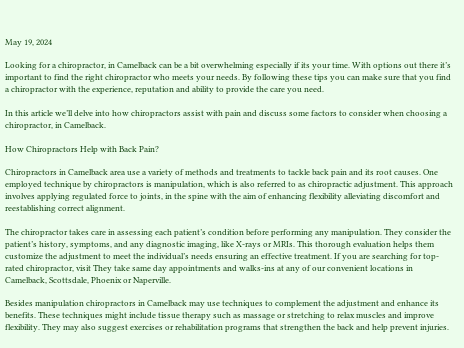May 19, 2024

Looking for a chiropractor, in Camelback can be a bit overwhelming especially if its your time. With options out there it’s important to find the right chiropractor who meets your needs. By following these tips you can make sure that you find a chiropractor with the experience, reputation and ability to provide the care you need.

In this article we’ll delve into how chiropractors assist with pain and discuss some factors to consider when choosing a chiropractor, in Camelback.

How Chiropractors Help with Back Pain?

Chiropractors in Camelback area use a variety of methods and treatments to tackle back pain and its root causes. One employed technique by chiropractors is manipulation, which is also referred to as chiropractic adjustment. This approach involves applying regulated force to joints, in the spine with the aim of enhancing flexibility alleviating discomfort and reestablishing correct alignment.

The chiropractor takes care in assessing each patient’s condition before performing any manipulation. They consider the patient’s history, symptoms, and any diagnostic imaging, like X-rays or MRIs. This thorough evaluation helps them customize the adjustment to meet the individual’s needs ensuring an effective treatment. If you are searching for top-rated chiropractor, visit They take same day appointments and walks-ins at any of our convenient locations in Camelback, Scottsdale, Phoenix or Naperville.

Besides manipulation chiropractors in Camelback may use techniques to complement the adjustment and enhance its benefits. These techniques might include tissue therapy such as massage or stretching to relax muscles and improve flexibility. They may also suggest exercises or rehabilitation programs that strengthen the back and help prevent injuries.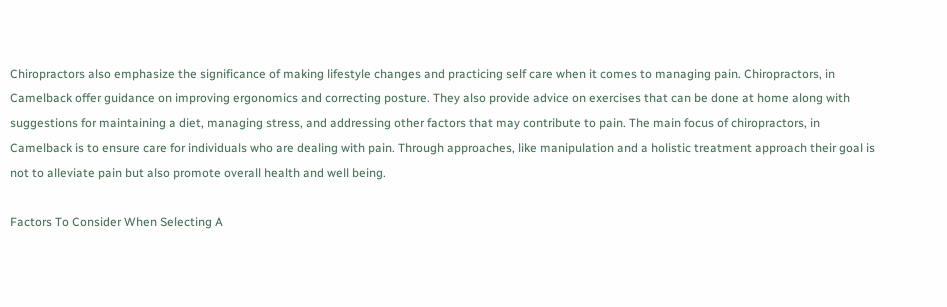Chiropractors also emphasize the significance of making lifestyle changes and practicing self care when it comes to managing pain. Chiropractors, in Camelback offer guidance on improving ergonomics and correcting posture. They also provide advice on exercises that can be done at home along with suggestions for maintaining a diet, managing stress, and addressing other factors that may contribute to pain. The main focus of chiropractors, in Camelback is to ensure care for individuals who are dealing with pain. Through approaches, like manipulation and a holistic treatment approach their goal is not to alleviate pain but also promote overall health and well being.

Factors To Consider When Selecting A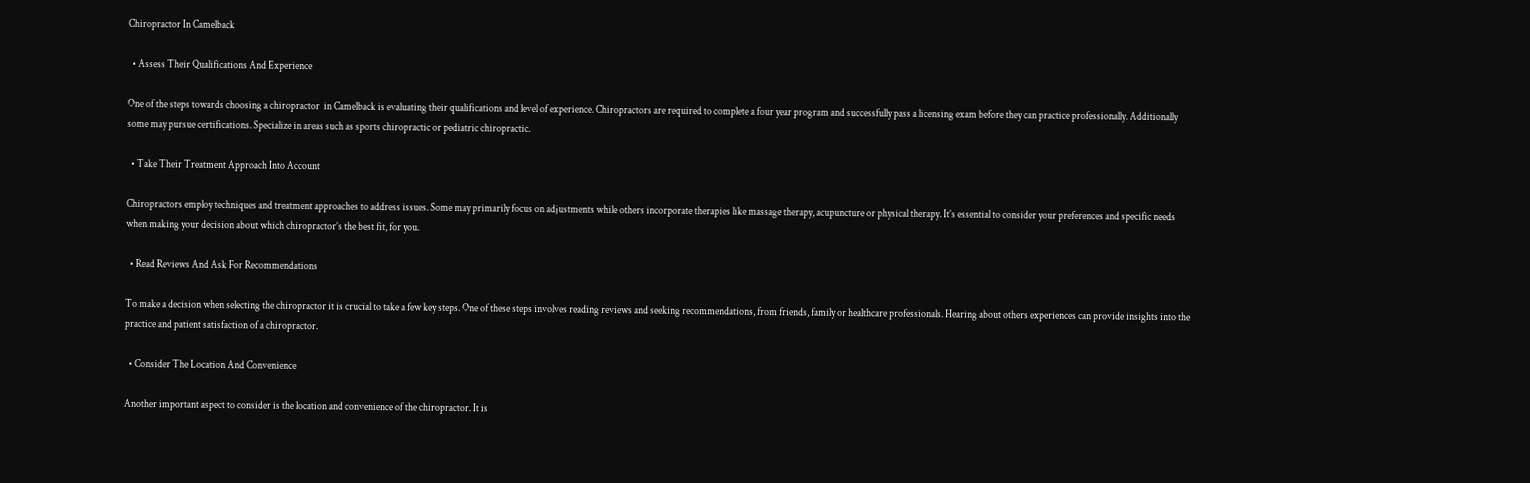Chiropractor In Camelback

  • Assess Their Qualifications And Experience

One of the steps towards choosing a chiropractor  in Camelback is evaluating their qualifications and level of experience. Chiropractors are required to complete a four year program and successfully pass a licensing exam before they can practice professionally. Additionally some may pursue certifications. Specialize in areas such as sports chiropractic or pediatric chiropractic.

  • Take Their Treatment Approach Into Account

Chiropractors employ techniques and treatment approaches to address issues. Some may primarily focus on adjustments while others incorporate therapies like massage therapy, acupuncture or physical therapy. It’s essential to consider your preferences and specific needs when making your decision about which chiropractor’s the best fit, for you.

  • Read Reviews And Ask For Recommendations

To make a decision when selecting the chiropractor it is crucial to take a few key steps. One of these steps involves reading reviews and seeking recommendations, from friends, family or healthcare professionals. Hearing about others experiences can provide insights into the practice and patient satisfaction of a chiropractor.

  • Consider The Location And Convenience

Another important aspect to consider is the location and convenience of the chiropractor. It is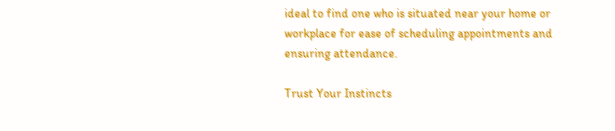ideal to find one who is situated near your home or workplace for ease of scheduling appointments and ensuring attendance.

Trust Your Instincts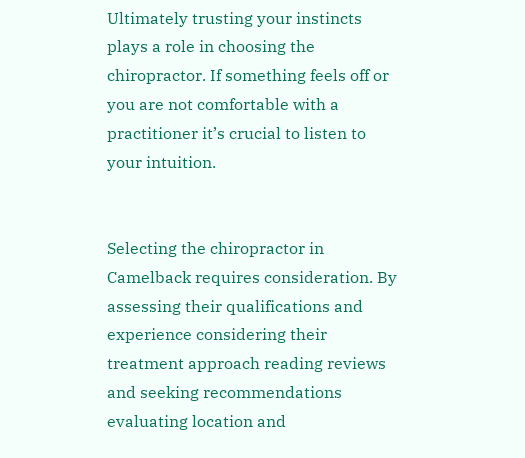Ultimately trusting your instincts plays a role in choosing the chiropractor. If something feels off or you are not comfortable with a practitioner it’s crucial to listen to your intuition.


Selecting the chiropractor in Camelback requires consideration. By assessing their qualifications and experience considering their treatment approach reading reviews and seeking recommendations evaluating location and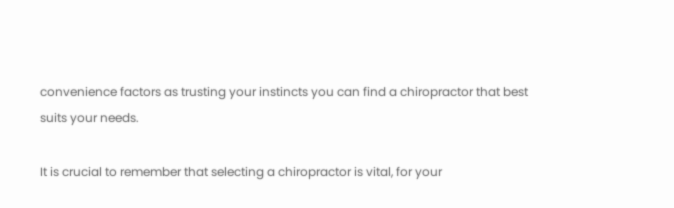convenience factors as trusting your instincts you can find a chiropractor that best suits your needs.

It is crucial to remember that selecting a chiropractor is vital, for your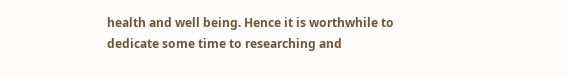health and well being. Hence it is worthwhile to dedicate some time to researching and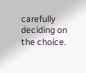carefully deciding on the choice.